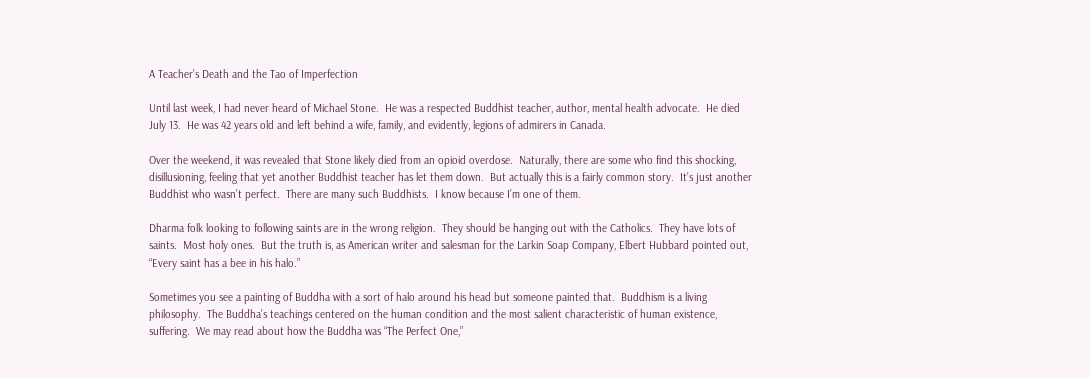A Teacher’s Death and the Tao of Imperfection

Until last week, I had never heard of Michael Stone.  He was a respected Buddhist teacher, author, mental health advocate.  He died July 13.  He was 42 years old and left behind a wife, family, and evidently, legions of admirers in Canada.

Over the weekend, it was revealed that Stone likely died from an opioid overdose.  Naturally, there are some who find this shocking, disillusioning, feeling that yet another Buddhist teacher has let them down.  But actually this is a fairly common story.  It’s just another Buddhist who wasn’t perfect.  There are many such Buddhists.  I know because I’m one of them.

Dharma folk looking to following saints are in the wrong religion.  They should be hanging out with the Catholics.  They have lots of saints.  Most holy ones.  But the truth is, as American writer and salesman for the Larkin Soap Company, Elbert Hubbard pointed out, “Every saint has a bee in his halo.”

Sometimes you see a painting of Buddha with a sort of halo around his head but someone painted that.  Buddhism is a living philosophy.  The Buddha’s teachings centered on the human condition and the most salient characteristic of human existence, suffering.  We may read about how the Buddha was “The Perfect One,”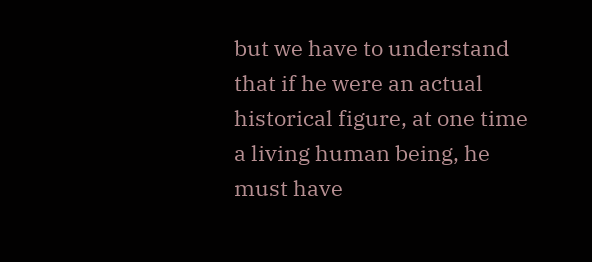but we have to understand that if he were an actual historical figure, at one time a living human being, he must have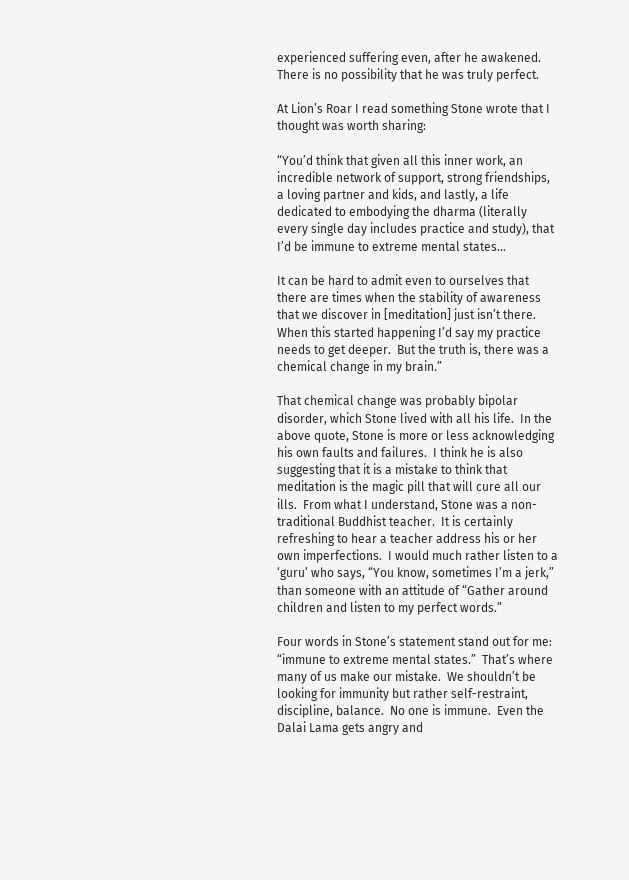experienced suffering even, after he awakened.  There is no possibility that he was truly perfect.

At Lion’s Roar I read something Stone wrote that I thought was worth sharing:

“You’d think that given all this inner work, an incredible network of support, strong friendships, a loving partner and kids, and lastly, a life dedicated to embodying the dharma (literally every single day includes practice and study), that I’d be immune to extreme mental states…

It can be hard to admit even to ourselves that there are times when the stability of awareness that we discover in [meditation] just isn’t there.  When this started happening I’d say my practice needs to get deeper.  But the truth is, there was a chemical change in my brain.”

That chemical change was probably bipolar disorder, which Stone lived with all his life.  In the above quote, Stone is more or less acknowledging his own faults and failures.  I think he is also suggesting that it is a mistake to think that meditation is the magic pill that will cure all our ills.  From what I understand, Stone was a non-traditional Buddhist teacher.  It is certainly refreshing to hear a teacher address his or her own imperfections.  I would much rather listen to a ‘guru’ who says, “You know, sometimes I’m a jerk,” than someone with an attitude of “Gather around children and listen to my perfect words.”

Four words in Stone’s statement stand out for me: “immune to extreme mental states.”  That’s where many of us make our mistake.  We shouldn’t be looking for immunity but rather self-restraint, discipline, balance.  No one is immune.  Even the Dalai Lama gets angry and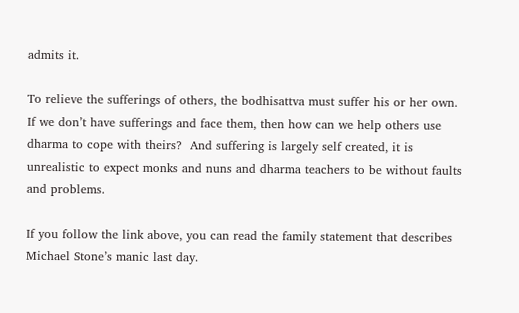admits it.

To relieve the sufferings of others, the bodhisattva must suffer his or her own.  If we don’t have sufferings and face them, then how can we help others use dharma to cope with theirs?  And suffering is largely self created, it is unrealistic to expect monks and nuns and dharma teachers to be without faults and problems.

If you follow the link above, you can read the family statement that describes Michael Stone’s manic last day.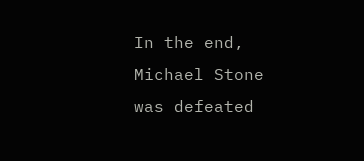In the end, Michael Stone was defeated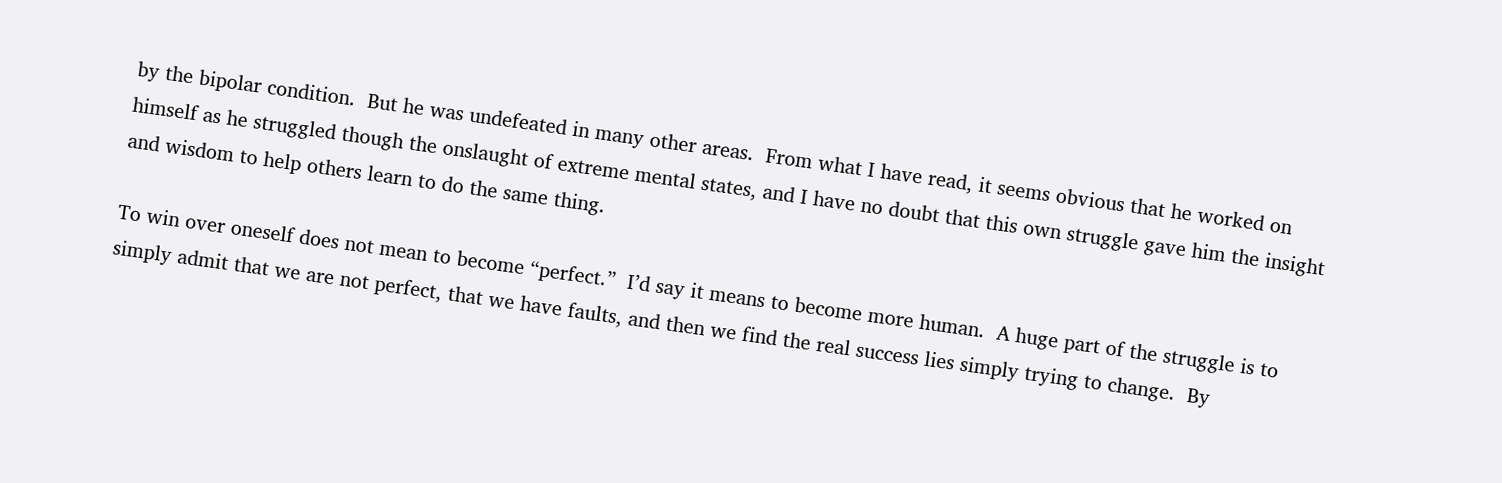by the bipolar condition.  But he was undefeated in many other areas.  From what I have read, it seems obvious that he worked on himself as he struggled though the onslaught of extreme mental states, and I have no doubt that this own struggle gave him the insight and wisdom to help others learn to do the same thing.

To win over oneself does not mean to become “perfect.”  I’d say it means to become more human.  A huge part of the struggle is to simply admit that we are not perfect, that we have faults, and then we find the real success lies simply trying to change.  By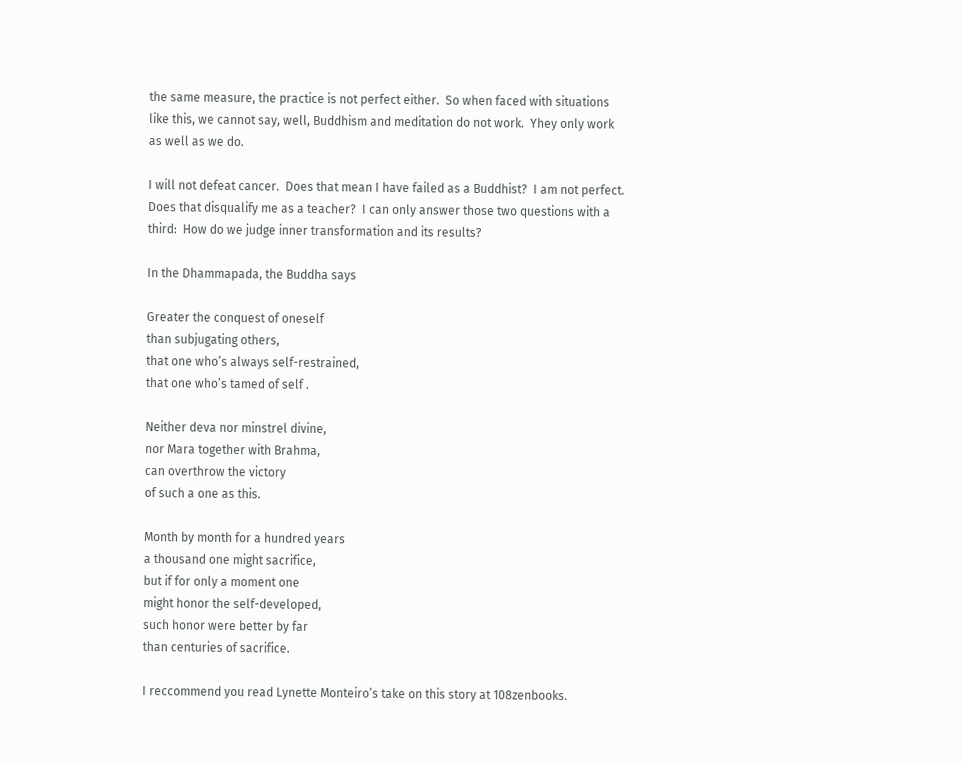the same measure, the practice is not perfect either.  So when faced with situations like this, we cannot say, well, Buddhism and meditation do not work.  Yhey only work as well as we do.

I will not defeat cancer.  Does that mean I have failed as a Buddhist?  I am not perfect.  Does that disqualify me as a teacher?  I can only answer those two questions with a third:  How do we judge inner transformation and its results?

In the Dhammapada, the Buddha says

Greater the conquest of oneself
than subjugating others,
that one who’s always self-restrained,
that one who’s tamed of self .

Neither deva nor minstrel divine,
nor Mara together with Brahma,
can overthrow the victory
of such a one as this.

Month by month for a hundred years
a thousand one might sacrifice,
but if for only a moment one
might honor the self-developed,
such honor were better by far
than centuries of sacrifice.

I reccommend you read Lynette Monteiro’s take on this story at 108zenbooks.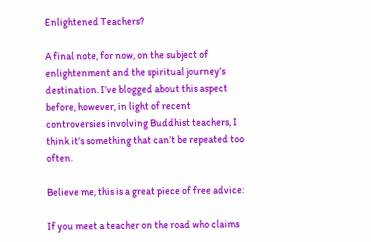Enlightened Teachers?

A final note, for now, on the subject of enlightenment and the spiritual journey’s destination. I’ve blogged about this aspect before, however, in light of recent controversies involving Buddhist teachers, I think it’s something that can’t be repeated too often.

Believe me, this is a great piece of free advice:

If you meet a teacher on the road who claims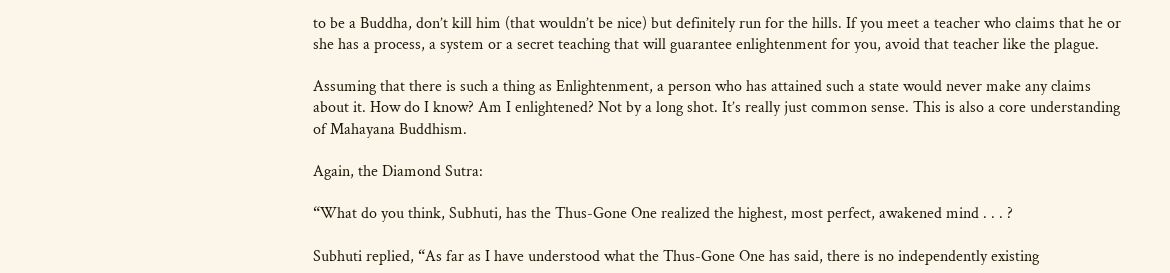to be a Buddha, don’t kill him (that wouldn’t be nice) but definitely run for the hills. If you meet a teacher who claims that he or she has a process, a system or a secret teaching that will guarantee enlightenment for you, avoid that teacher like the plague.

Assuming that there is such a thing as Enlightenment, a person who has attained such a state would never make any claims about it. How do I know? Am I enlightened? Not by a long shot. It’s really just common sense. This is also a core understanding of Mahayana Buddhism.

Again, the Diamond Sutra:

“What do you think, Subhuti, has the Thus-Gone One realized the highest, most perfect, awakened mind . . . ?

Subhuti replied, “As far as I have understood what the Thus-Gone One has said, there is no independently existing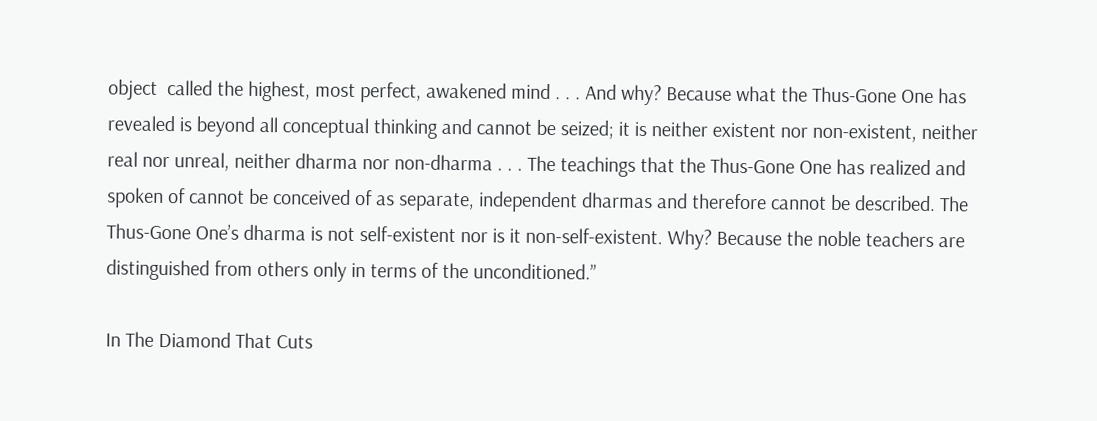object  called the highest, most perfect, awakened mind . . . And why? Because what the Thus-Gone One has revealed is beyond all conceptual thinking and cannot be seized; it is neither existent nor non-existent, neither real nor unreal, neither dharma nor non-dharma . . . The teachings that the Thus-Gone One has realized and spoken of cannot be conceived of as separate, independent dharmas and therefore cannot be described. The Thus-Gone One’s dharma is not self-existent nor is it non-self-existent. Why? Because the noble teachers are distinguished from others only in terms of the unconditioned.”

In The Diamond That Cuts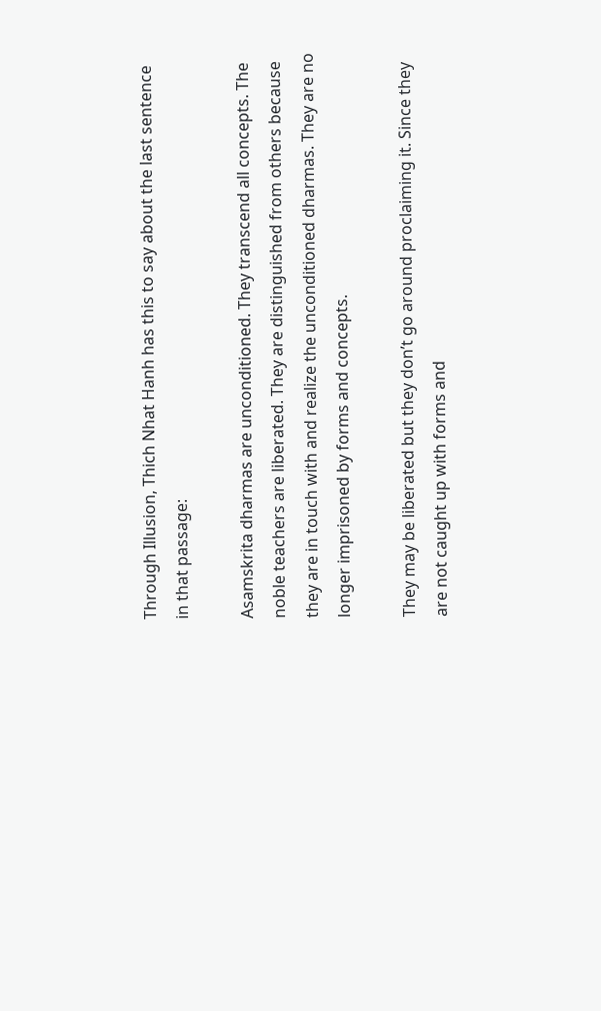Through Illusion, Thich Nhat Hanh has this to say about the last sentence in that passage:

Asamskrita dharmas are unconditioned. They transcend all concepts. The noble teachers are liberated. They are distinguished from others because they are in touch with and realize the unconditioned dharmas. They are no longer imprisoned by forms and concepts.

They may be liberated but they don’t go around proclaiming it. Since they are not caught up with forms and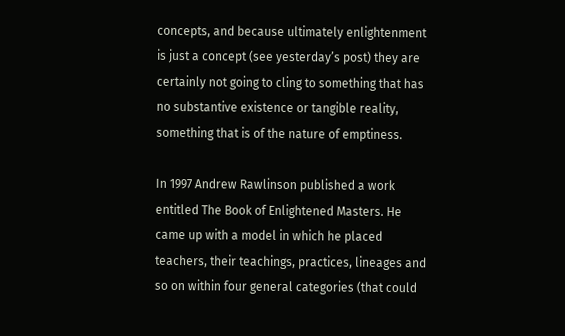concepts, and because ultimately enlightenment is just a concept (see yesterday’s post) they are certainly not going to cling to something that has no substantive existence or tangible reality, something that is of the nature of emptiness.

In 1997 Andrew Rawlinson published a work entitled The Book of Enlightened Masters. He came up with a model in which he placed teachers, their teachings, practices, lineages and so on within four general categories (that could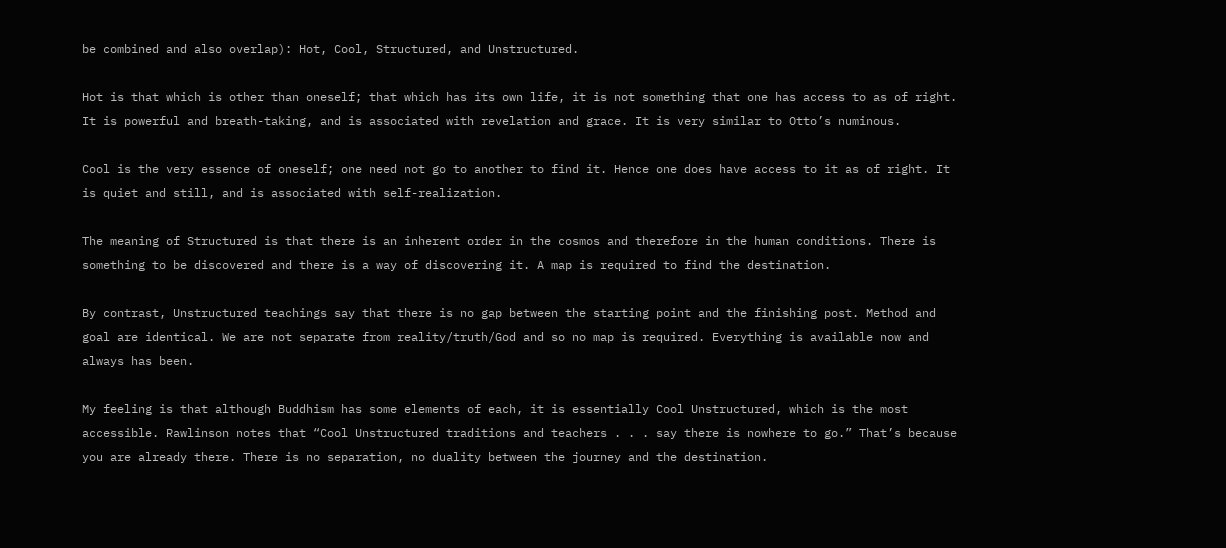be combined and also overlap): Hot, Cool, Structured, and Unstructured.

Hot is that which is other than oneself; that which has its own life, it is not something that one has access to as of right. It is powerful and breath-taking, and is associated with revelation and grace. It is very similar to Otto’s numinous.

Cool is the very essence of oneself; one need not go to another to find it. Hence one does have access to it as of right. It is quiet and still, and is associated with self-realization.

The meaning of Structured is that there is an inherent order in the cosmos and therefore in the human conditions. There is something to be discovered and there is a way of discovering it. A map is required to find the destination.

By contrast, Unstructured teachings say that there is no gap between the starting point and the finishing post. Method and goal are identical. We are not separate from reality/truth/God and so no map is required. Everything is available now and always has been.

My feeling is that although Buddhism has some elements of each, it is essentially Cool Unstructured, which is the most accessible. Rawlinson notes that “Cool Unstructured traditions and teachers . . . say there is nowhere to go.” That’s because you are already there. There is no separation, no duality between the journey and the destination.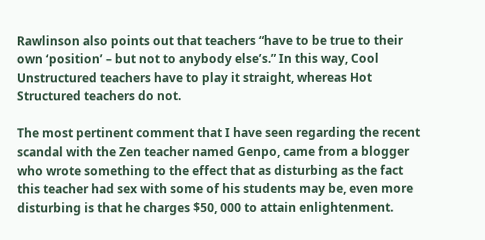Rawlinson also points out that teachers “have to be true to their own ‘position’ – but not to anybody else’s.” In this way, Cool Unstructured teachers have to play it straight, whereas Hot Structured teachers do not.

The most pertinent comment that I have seen regarding the recent scandal with the Zen teacher named Genpo, came from a blogger who wrote something to the effect that as disturbing as the fact this teacher had sex with some of his students may be, even more disturbing is that he charges $50, 000 to attain enlightenment.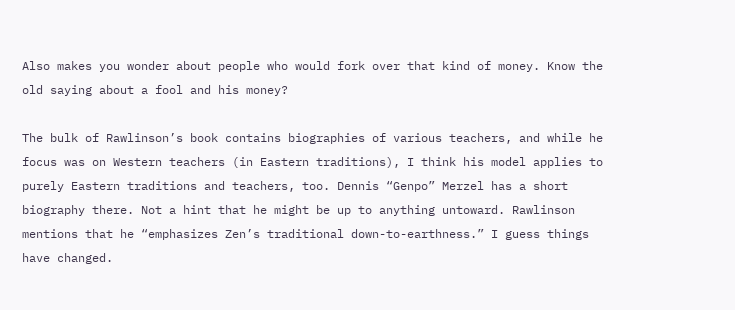Also makes you wonder about people who would fork over that kind of money. Know the old saying about a fool and his money?

The bulk of Rawlinson’s book contains biographies of various teachers, and while he focus was on Western teachers (in Eastern traditions), I think his model applies to purely Eastern traditions and teachers, too. Dennis “Genpo” Merzel has a short biography there. Not a hint that he might be up to anything untoward. Rawlinson mentions that he “emphasizes Zen’s traditional down-to-earthness.” I guess things have changed.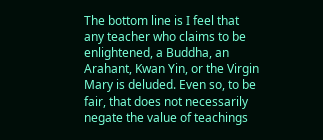The bottom line is I feel that any teacher who claims to be enlightened, a Buddha, an Arahant, Kwan Yin, or the Virgin Mary is deluded. Even so, to be fair, that does not necessarily negate the value of teachings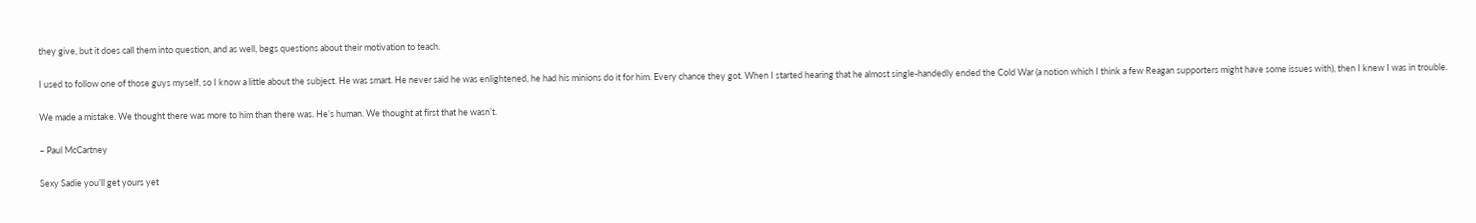they give, but it does call them into question, and as well, begs questions about their motivation to teach.

I used to follow one of those guys myself, so I know a little about the subject. He was smart. He never said he was enlightened, he had his minions do it for him. Every chance they got. When I started hearing that he almost single-handedly ended the Cold War (a notion which I think a few Reagan supporters might have some issues with), then I knew I was in trouble.

We made a mistake. We thought there was more to him than there was. He’s human. We thought at first that he wasn’t.

– Paul McCartney

Sexy Sadie you’ll get yours yet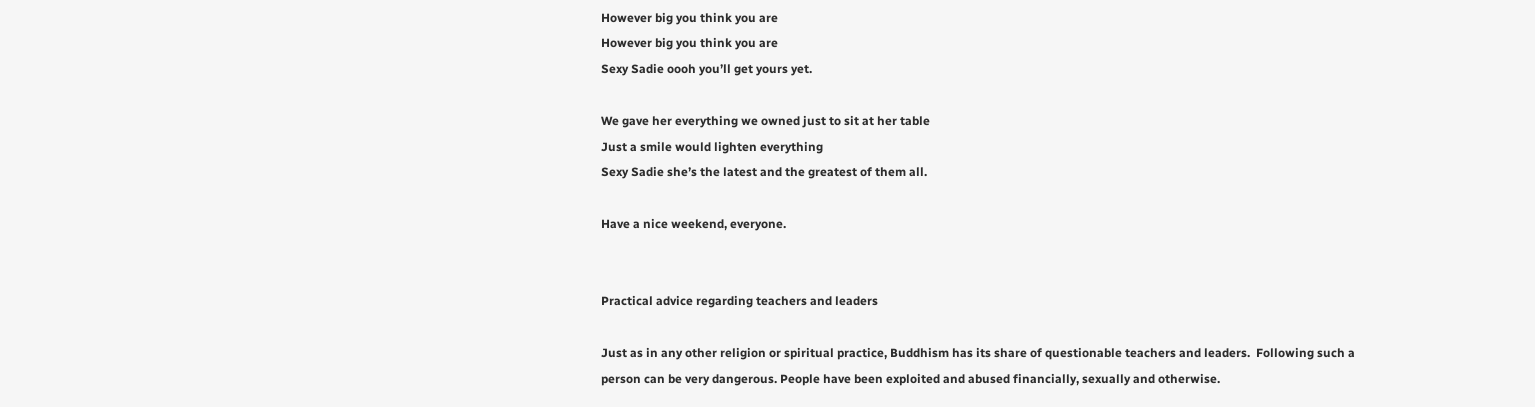However big you think you are
However big you think you are
Sexy Sadie oooh you’ll get yours yet.

We gave her everything we owned just to sit at her table
Just a smile would lighten everything
Sexy Sadie she’s the latest and the greatest of them all.

Have a nice weekend, everyone.


Practical advice regarding teachers and leaders

Just as in any other religion or spiritual practice, Buddhism has its share of questionable teachers and leaders.  Following such a person can be very dangerous. People have been exploited and abused financially, sexually and otherwise.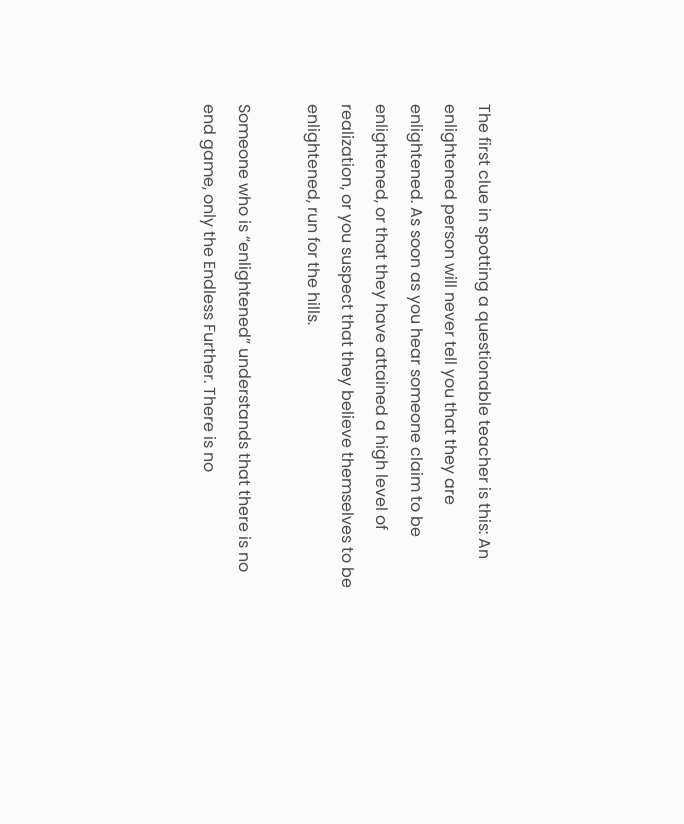The first clue in spotting a questionable teacher is this: An enlightened person will never tell you that they are enlightened. As soon as you hear someone claim to be enlightened, or that they have attained a high level of realization, or you suspect that they believe themselves to be enlightened, run for the hills.

Someone who is “enlightened” understands that there is no end game, only the Endless Further. There is no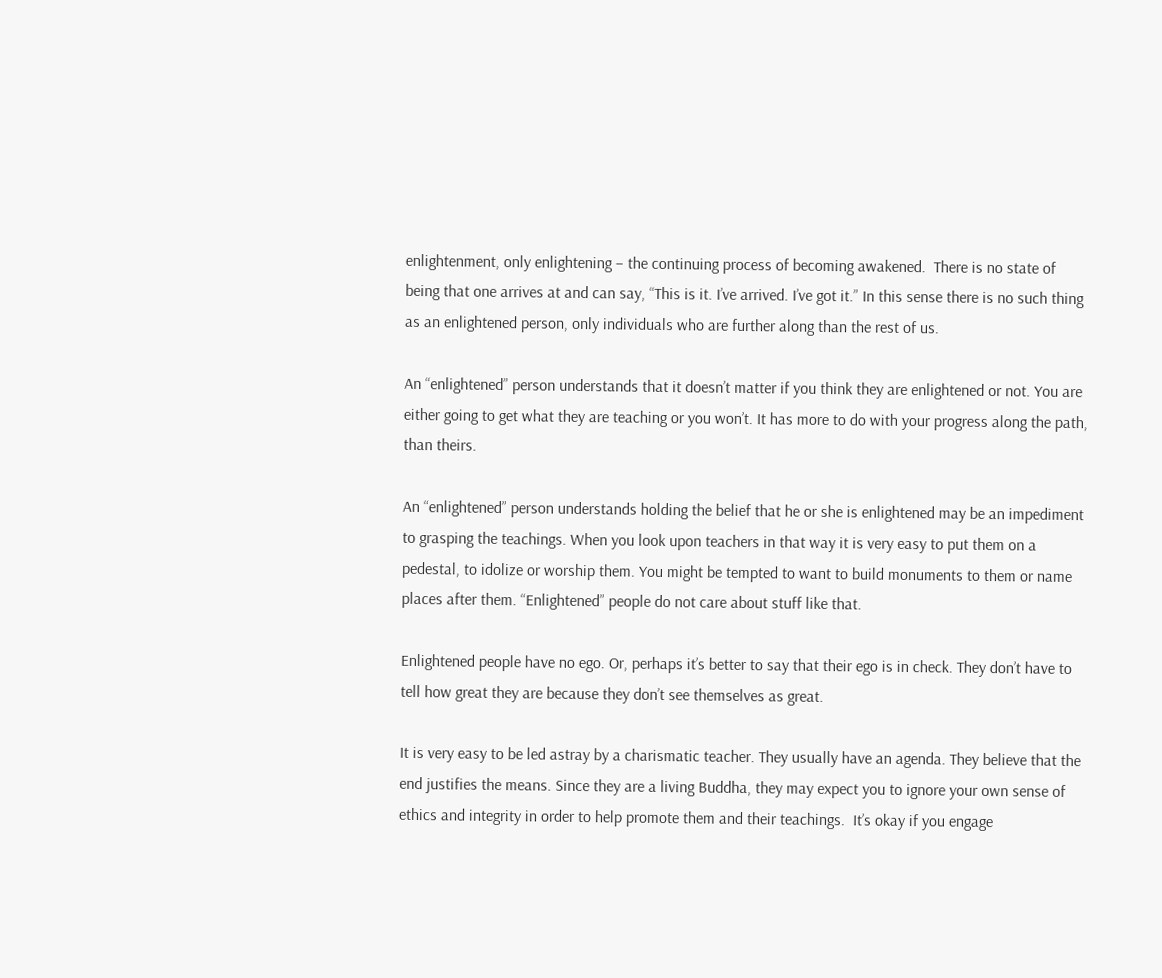enlightenment, only enlightening – the continuing process of becoming awakened.  There is no state of being that one arrives at and can say, “This is it. I’ve arrived. I’ve got it.” In this sense there is no such thing as an enlightened person, only individuals who are further along than the rest of us.

An “enlightened” person understands that it doesn’t matter if you think they are enlightened or not. You are either going to get what they are teaching or you won’t. It has more to do with your progress along the path, than theirs.

An “enlightened” person understands holding the belief that he or she is enlightened may be an impediment to grasping the teachings. When you look upon teachers in that way it is very easy to put them on a pedestal, to idolize or worship them. You might be tempted to want to build monuments to them or name places after them. “Enlightened” people do not care about stuff like that.

Enlightened people have no ego. Or, perhaps it’s better to say that their ego is in check. They don’t have to tell how great they are because they don’t see themselves as great.

It is very easy to be led astray by a charismatic teacher. They usually have an agenda. They believe that the end justifies the means. Since they are a living Buddha, they may expect you to ignore your own sense of ethics and integrity in order to help promote them and their teachings.  It’s okay if you engage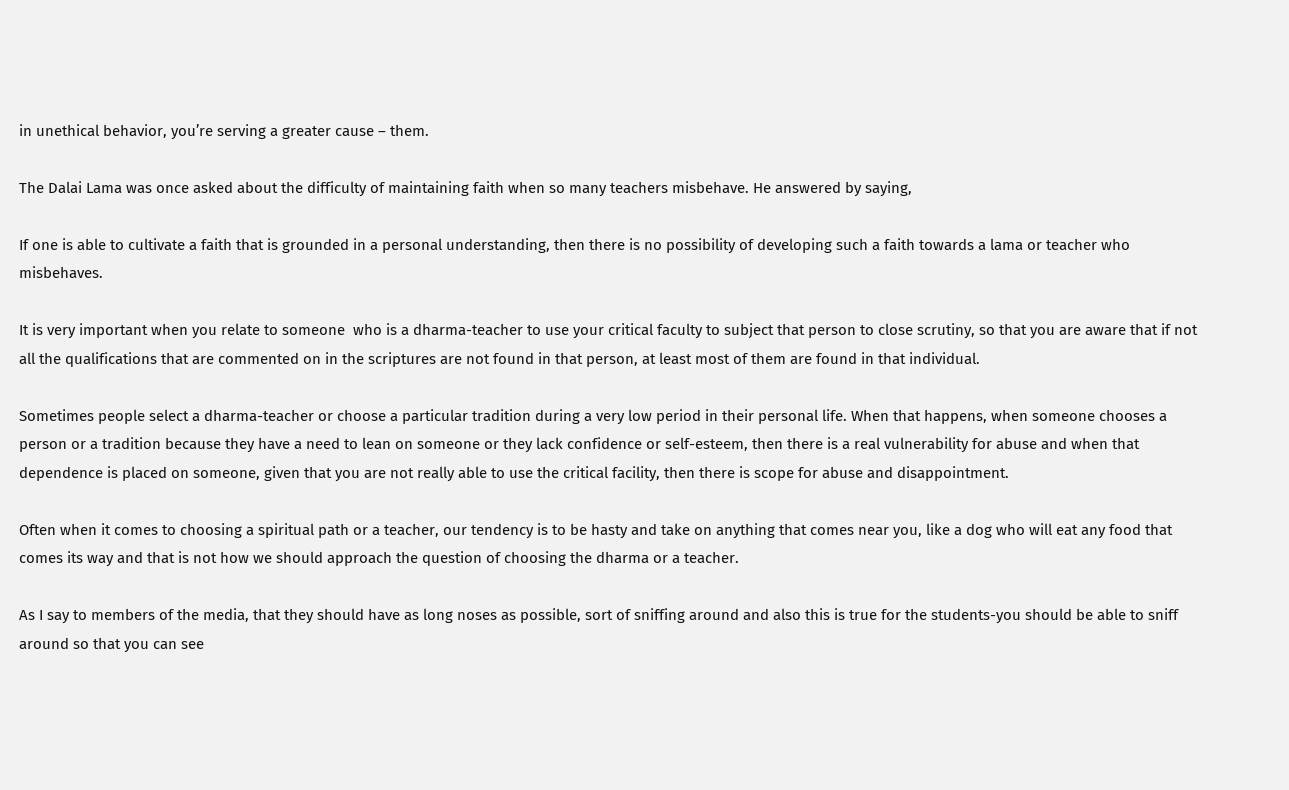in unethical behavior, you’re serving a greater cause – them.

The Dalai Lama was once asked about the difficulty of maintaining faith when so many teachers misbehave. He answered by saying,

If one is able to cultivate a faith that is grounded in a personal understanding, then there is no possibility of developing such a faith towards a lama or teacher who misbehaves.

It is very important when you relate to someone  who is a dharma-teacher to use your critical faculty to subject that person to close scrutiny, so that you are aware that if not all the qualifications that are commented on in the scriptures are not found in that person, at least most of them are found in that individual.

Sometimes people select a dharma-teacher or choose a particular tradition during a very low period in their personal life. When that happens, when someone chooses a person or a tradition because they have a need to lean on someone or they lack confidence or self-esteem, then there is a real vulnerability for abuse and when that dependence is placed on someone, given that you are not really able to use the critical facility, then there is scope for abuse and disappointment.

Often when it comes to choosing a spiritual path or a teacher, our tendency is to be hasty and take on anything that comes near you, like a dog who will eat any food that comes its way and that is not how we should approach the question of choosing the dharma or a teacher.

As I say to members of the media, that they should have as long noses as possible, sort of sniffing around and also this is true for the students-you should be able to sniff around so that you can see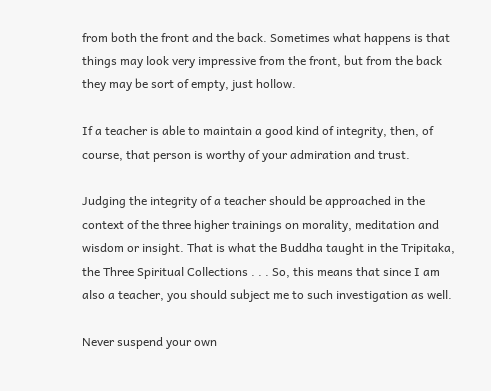from both the front and the back. Sometimes what happens is that things may look very impressive from the front, but from the back they may be sort of empty, just hollow.

If a teacher is able to maintain a good kind of integrity, then, of course, that person is worthy of your admiration and trust.

Judging the integrity of a teacher should be approached in the context of the three higher trainings on morality, meditation and wisdom or insight. That is what the Buddha taught in the Tripitaka, the Three Spiritual Collections . . . So, this means that since I am also a teacher, you should subject me to such investigation as well.

Never suspend your own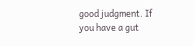good judgment. If you have a gut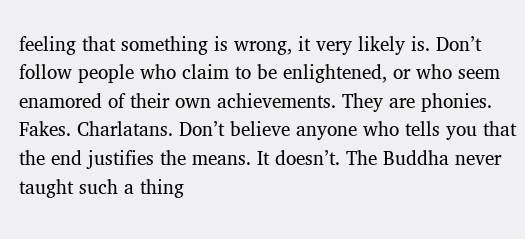feeling that something is wrong, it very likely is. Don’t follow people who claim to be enlightened, or who seem enamored of their own achievements. They are phonies. Fakes. Charlatans. Don’t believe anyone who tells you that the end justifies the means. It doesn’t. The Buddha never taught such a thing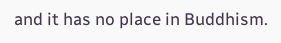and it has no place in Buddhism.